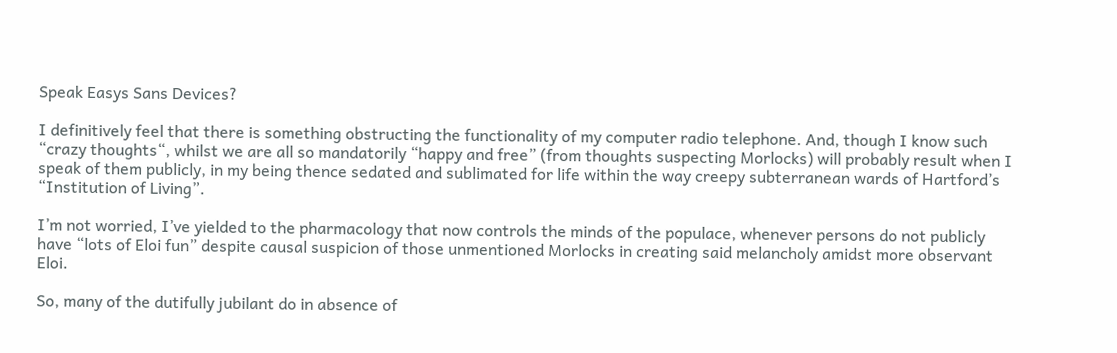Speak Easys Sans Devices?

I definitively feel that there is something obstructing the functionality of my computer radio telephone. And, though I know such “crazy thoughts“, whilst we are all so mandatorily “happy and free” (from thoughts suspecting Morlocks) will probably result when I speak of them publicly, in my being thence sedated and sublimated for life within the way creepy subterranean wards of Hartford’s “Institution of Living”.

I’m not worried, I’ve yielded to the pharmacology that now controls the minds of the populace, whenever persons do not publicly have “lots of Eloi fun” despite causal suspicion of those unmentioned Morlocks in creating said melancholy amidst more observant Eloi.

So, many of the dutifully jubilant do in absence of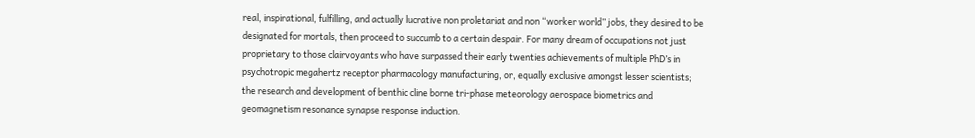real, inspirational, fulfilling, and actually lucrative non proletariat and non “worker world” jobs, they desired to be designated for mortals, then proceed to succumb to a certain despair. For many dream of occupations not just proprietary to those clairvoyants who have surpassed their early twenties achievements of multiple PhD’s in psychotropic megahertz receptor pharmacology manufacturing, or, equally exclusive amongst lesser scientists; the research and development of benthic cline borne tri-phase meteorology aerospace biometrics and geomagnetism resonance synapse response induction.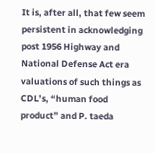It is, after all, that few seem persistent in acknowledging post 1956 Highway and National Defense Act era valuations of such things as CDL’s, “human food product” and P. taeda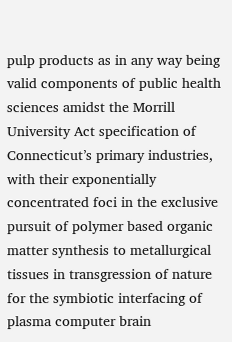pulp products as in any way being valid components of public health sciences amidst the Morrill University Act specification of Connecticut’s primary industries, with their exponentially concentrated foci in the exclusive pursuit of polymer based organic matter synthesis to metallurgical tissues in transgression of nature for the symbiotic interfacing of plasma computer brain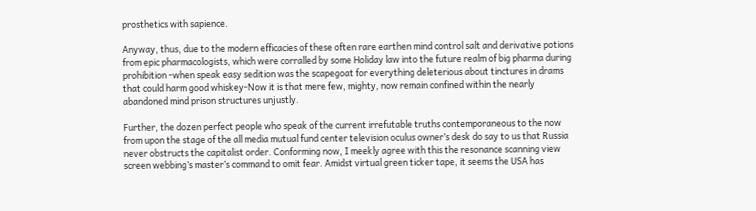prosthetics with sapience.

Anyway, thus, due to the modern efficacies of these often rare earthen mind control salt and derivative potions from epic pharmacologists, which were corralled by some Holiday law into the future realm of big pharma during prohibition -when speak easy sedition was the scapegoat for everything deleterious about tinctures in drams that could harm good whiskey-Now it is that mere few, mighty, now remain confined within the nearly abandoned mind prison structures unjustly.

Further, the dozen perfect people who speak of the current irrefutable truths contemporaneous to the now from upon the stage of the all media mutual fund center television oculus owner’s desk do say to us that Russia never obstructs the capitalist order. Conforming now, I meekly agree with this the resonance scanning view screen webbing’s master’s command to omit fear. Amidst virtual green ticker tape, it seems the USA has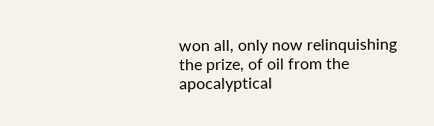won all, only now relinquishing the prize, of oil from the apocalyptical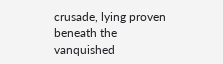crusade, lying proven beneath the vanquished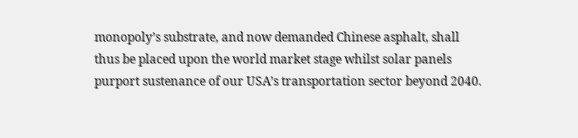monopoly’s substrate, and now demanded Chinese asphalt, shall thus be placed upon the world market stage whilst solar panels purport sustenance of our USA’s transportation sector beyond 2040.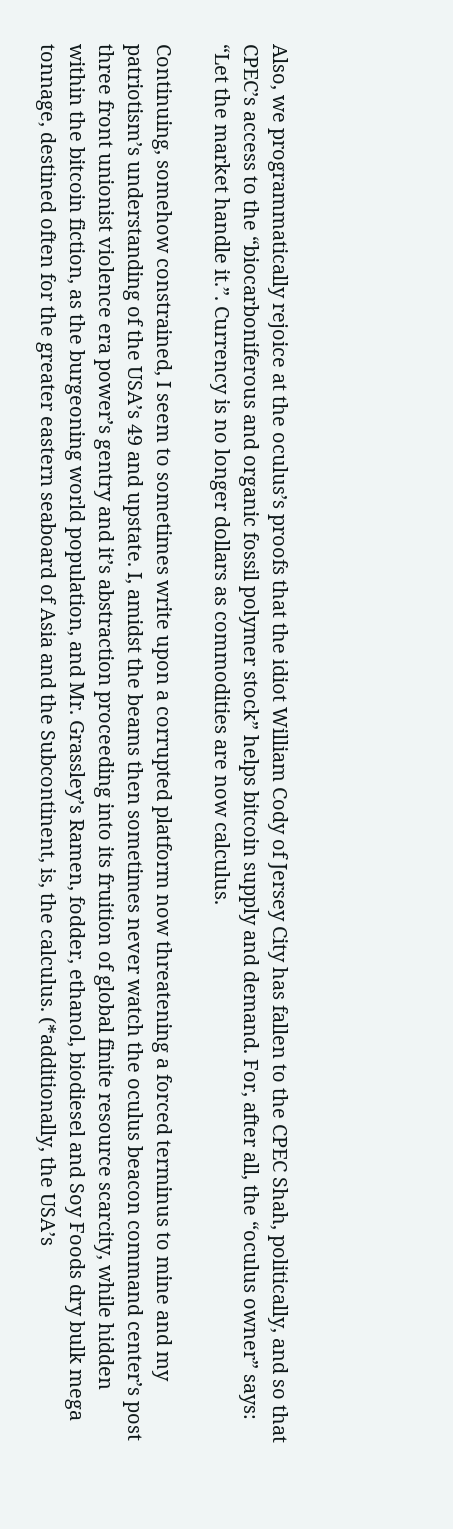Also, we programmatically rejoice at the oculus’s proofs that the idiot William Cody of Jersey City has fallen to the CPEC Shah, politically, and so that CPEC’s access to the “biocarboniferous and organic fossil polymer stock” helps bitcoin supply and demand. For, after all, the “oculus owner” says: “Let the market handle it.”. Currency is no longer dollars as commodities are now calculus.

Continuing, somehow constrained, I seem to sometimes write upon a corrupted platform now threatening a forced terminus to mine and my patriotism’s understanding of the USA’s 49 and upstate. I, amidst the beams then sometimes never watch the oculus beacon command center’s post three front unionist violence era power’s gentry and it’s abstraction proceeding into its fruition of global finite resource scarcity, while hidden within the bitcoin fiction, as the burgeoning world population, and Mr. Grassley’s Ramen, fodder, ethanol, biodiesel and Soy Foods dry bulk mega tonnage, destined often for the greater eastern seaboard of Asia and the Subcontinent, is, the calculus. (*additionally, the USA’s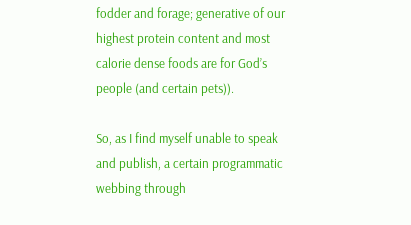fodder and forage; generative of our highest protein content and most calorie dense foods are for God’s people (and certain pets)).

So, as I find myself unable to speak and publish, a certain programmatic webbing through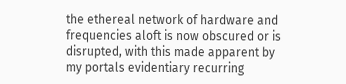the ethereal network of hardware and frequencies aloft is now obscured or is disrupted, with this made apparent by my portals evidentiary recurring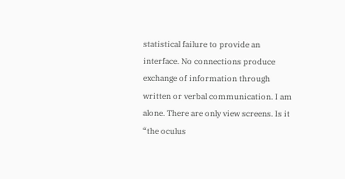statistical failure to provide an interface. No connections produce exchange of information through written or verbal communication. I am alone. There are only view screens. Is it “the oculus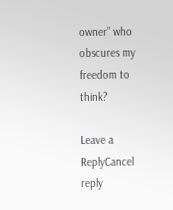owner” who obscures my freedom to think?

Leave a ReplyCancel reply